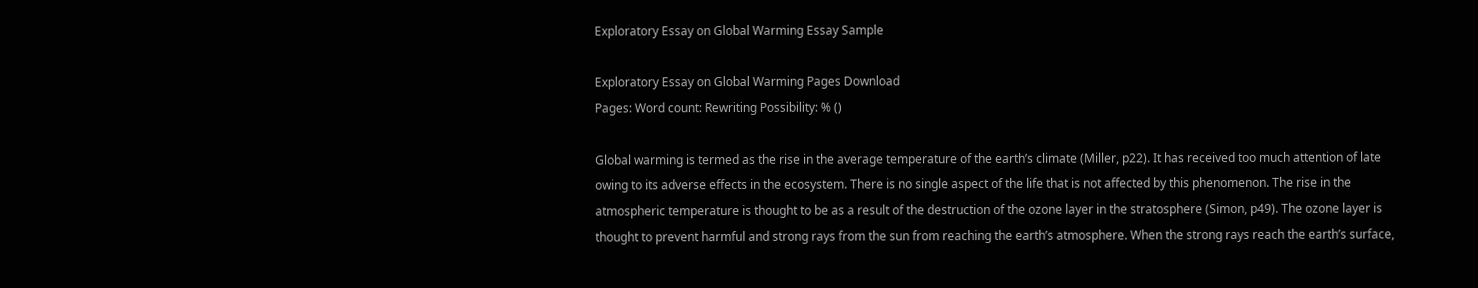Exploratory Essay on Global Warming Essay Sample

Exploratory Essay on Global Warming Pages Download
Pages: Word count: Rewriting Possibility: % ()

Global warming is termed as the rise in the average temperature of the earth’s climate (Miller, p22). It has received too much attention of late owing to its adverse effects in the ecosystem. There is no single aspect of the life that is not affected by this phenomenon. The rise in the atmospheric temperature is thought to be as a result of the destruction of the ozone layer in the stratosphere (Simon, p49). The ozone layer is thought to prevent harmful and strong rays from the sun from reaching the earth’s atmosphere. When the strong rays reach the earth’s surface,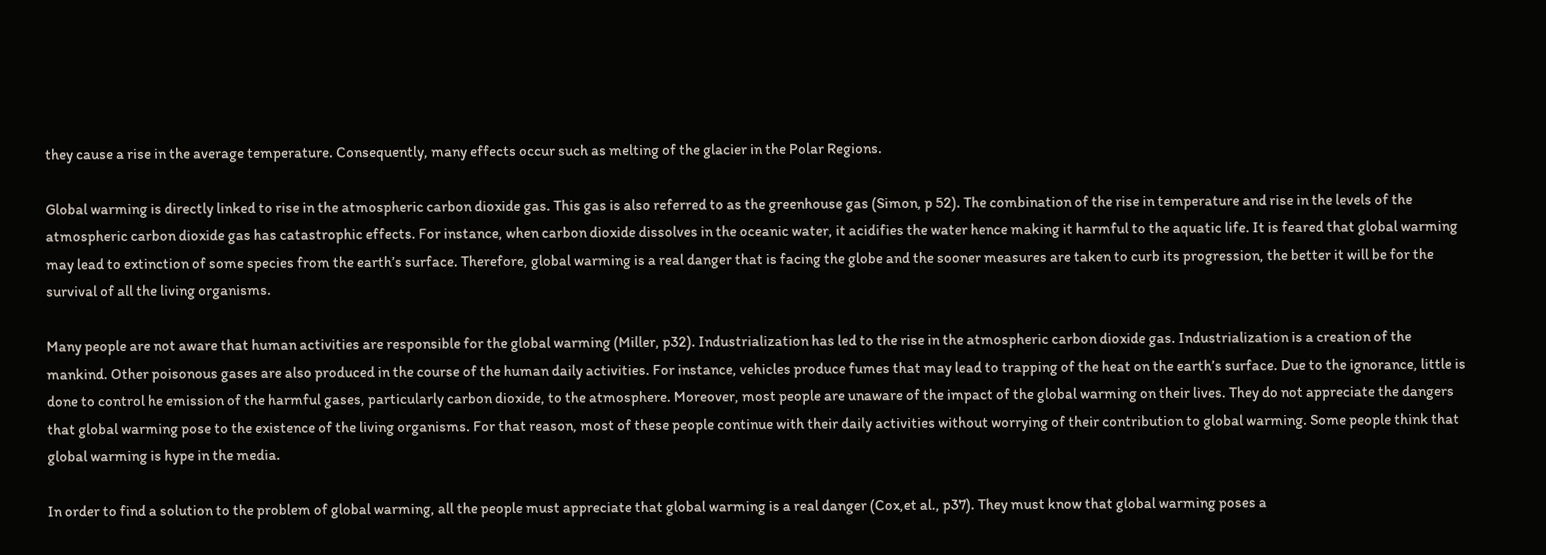they cause a rise in the average temperature. Consequently, many effects occur such as melting of the glacier in the Polar Regions.

Global warming is directly linked to rise in the atmospheric carbon dioxide gas. This gas is also referred to as the greenhouse gas (Simon, p 52). The combination of the rise in temperature and rise in the levels of the atmospheric carbon dioxide gas has catastrophic effects. For instance, when carbon dioxide dissolves in the oceanic water, it acidifies the water hence making it harmful to the aquatic life. It is feared that global warming may lead to extinction of some species from the earth’s surface. Therefore, global warming is a real danger that is facing the globe and the sooner measures are taken to curb its progression, the better it will be for the survival of all the living organisms.

Many people are not aware that human activities are responsible for the global warming (Miller, p32). Industrialization has led to the rise in the atmospheric carbon dioxide gas. Industrialization is a creation of the mankind. Other poisonous gases are also produced in the course of the human daily activities. For instance, vehicles produce fumes that may lead to trapping of the heat on the earth’s surface. Due to the ignorance, little is done to control he emission of the harmful gases, particularly carbon dioxide, to the atmosphere. Moreover, most people are unaware of the impact of the global warming on their lives. They do not appreciate the dangers that global warming pose to the existence of the living organisms. For that reason, most of these people continue with their daily activities without worrying of their contribution to global warming. Some people think that global warming is hype in the media.

In order to find a solution to the problem of global warming, all the people must appreciate that global warming is a real danger (Cox,et al., p37). They must know that global warming poses a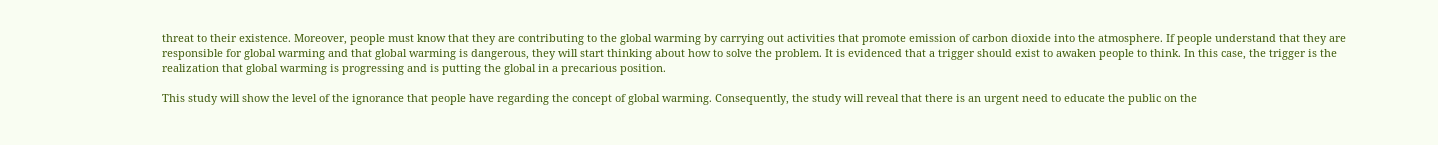threat to their existence. Moreover, people must know that they are contributing to the global warming by carrying out activities that promote emission of carbon dioxide into the atmosphere. If people understand that they are responsible for global warming and that global warming is dangerous, they will start thinking about how to solve the problem. It is evidenced that a trigger should exist to awaken people to think. In this case, the trigger is the realization that global warming is progressing and is putting the global in a precarious position.

This study will show the level of the ignorance that people have regarding the concept of global warming. Consequently, the study will reveal that there is an urgent need to educate the public on the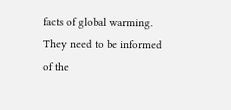facts of global warming. They need to be informed of the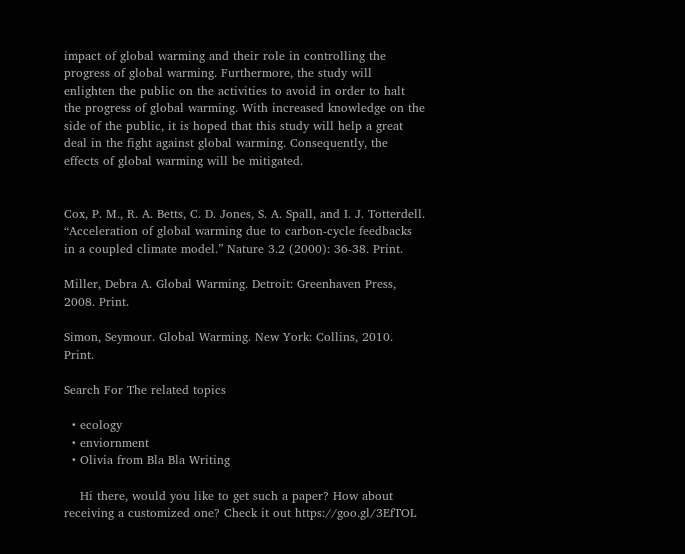impact of global warming and their role in controlling the progress of global warming. Furthermore, the study will enlighten the public on the activities to avoid in order to halt the progress of global warming. With increased knowledge on the side of the public, it is hoped that this study will help a great deal in the fight against global warming. Consequently, the effects of global warming will be mitigated.


Cox, P. M., R. A. Betts, C. D. Jones, S. A. Spall, and I. J. Totterdell. “Acceleration of global warming due to carbon-cycle feedbacks in a coupled climate model.” Nature 3.2 (2000): 36-38. Print.

Miller, Debra A. Global Warming. Detroit: Greenhaven Press, 2008. Print.

Simon, Seymour. Global Warming. New York: Collins, 2010. Print.

Search For The related topics

  • ecology
  • enviornment
  • Olivia from Bla Bla Writing

    Hi there, would you like to get such a paper? How about receiving a customized one? Check it out https://goo.gl/3EfTOL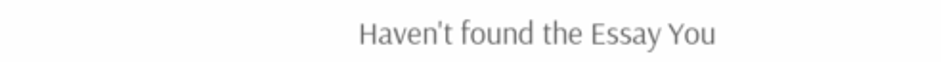Haven't found the Essay You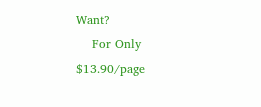Want?
    For Only $13.90/page